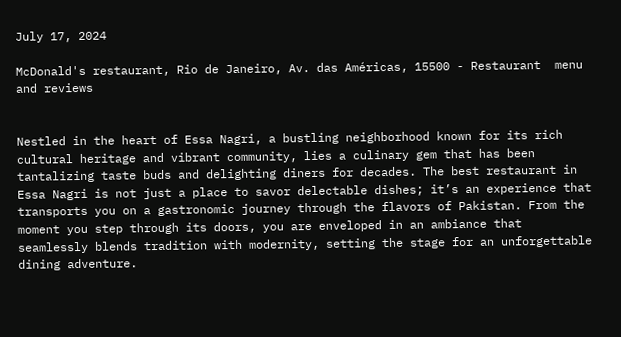July 17, 2024

McDonald's restaurant, Rio de Janeiro, Av. das Américas, 15500 - Restaurant  menu and reviews


Nestled in the heart of Essa Nagri, a bustling neighborhood known for its rich cultural heritage and vibrant community, lies a culinary gem that has been tantalizing taste buds and delighting diners for decades. The best restaurant in Essa Nagri is not just a place to savor delectable dishes; it’s an experience that transports you on a gastronomic journey through the flavors of Pakistan. From the moment you step through its doors, you are enveloped in an ambiance that seamlessly blends tradition with modernity, setting the stage for an unforgettable dining adventure.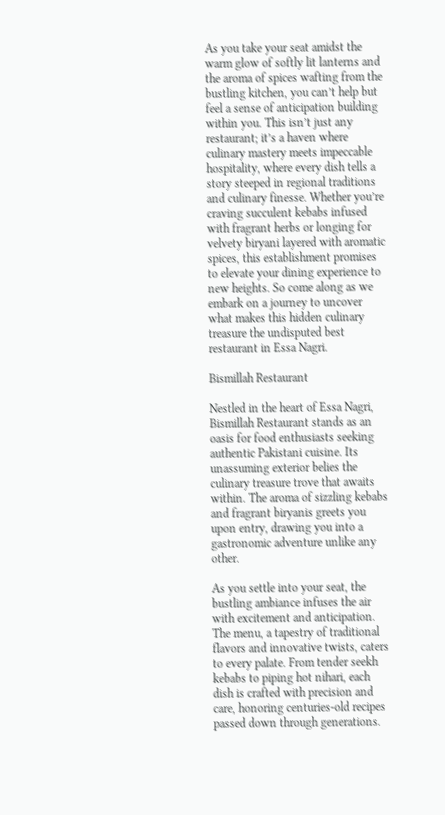As you take your seat amidst the warm glow of softly lit lanterns and the aroma of spices wafting from the bustling kitchen, you can’t help but feel a sense of anticipation building within you. This isn’t just any restaurant; it’s a haven where culinary mastery meets impeccable hospitality, where every dish tells a story steeped in regional traditions and culinary finesse. Whether you’re craving succulent kebabs infused with fragrant herbs or longing for velvety biryani layered with aromatic spices, this establishment promises to elevate your dining experience to new heights. So come along as we embark on a journey to uncover what makes this hidden culinary treasure the undisputed best restaurant in Essa Nagri.

Bismillah Restaurant

Nestled in the heart of Essa Nagri, Bismillah Restaurant stands as an oasis for food enthusiasts seeking authentic Pakistani cuisine. Its unassuming exterior belies the culinary treasure trove that awaits within. The aroma of sizzling kebabs and fragrant biryanis greets you upon entry, drawing you into a gastronomic adventure unlike any other.

As you settle into your seat, the bustling ambiance infuses the air with excitement and anticipation. The menu, a tapestry of traditional flavors and innovative twists, caters to every palate. From tender seekh kebabs to piping hot nihari, each dish is crafted with precision and care, honoring centuries-old recipes passed down through generations.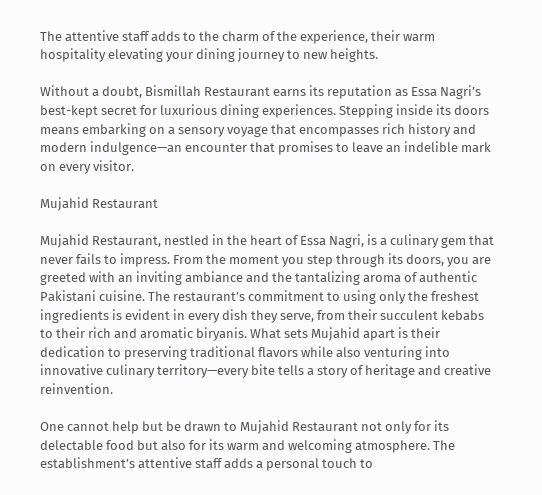The attentive staff adds to the charm of the experience, their warm hospitality elevating your dining journey to new heights.

Without a doubt, Bismillah Restaurant earns its reputation as Essa Nagri’s best-kept secret for luxurious dining experiences. Stepping inside its doors means embarking on a sensory voyage that encompasses rich history and modern indulgence—an encounter that promises to leave an indelible mark on every visitor.

Mujahid Restaurant

Mujahid Restaurant, nestled in the heart of Essa Nagri, is a culinary gem that never fails to impress. From the moment you step through its doors, you are greeted with an inviting ambiance and the tantalizing aroma of authentic Pakistani cuisine. The restaurant’s commitment to using only the freshest ingredients is evident in every dish they serve, from their succulent kebabs to their rich and aromatic biryanis. What sets Mujahid apart is their dedication to preserving traditional flavors while also venturing into innovative culinary territory—every bite tells a story of heritage and creative reinvention.

One cannot help but be drawn to Mujahid Restaurant not only for its delectable food but also for its warm and welcoming atmosphere. The establishment’s attentive staff adds a personal touch to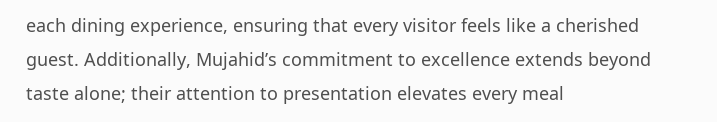each dining experience, ensuring that every visitor feels like a cherished guest. Additionally, Mujahid’s commitment to excellence extends beyond taste alone; their attention to presentation elevates every meal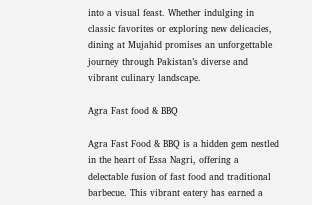into a visual feast. Whether indulging in classic favorites or exploring new delicacies, dining at Mujahid promises an unforgettable journey through Pakistan’s diverse and vibrant culinary landscape.

Agra Fast food & BBQ

Agra Fast Food & BBQ is a hidden gem nestled in the heart of Essa Nagri, offering a delectable fusion of fast food and traditional barbecue. This vibrant eatery has earned a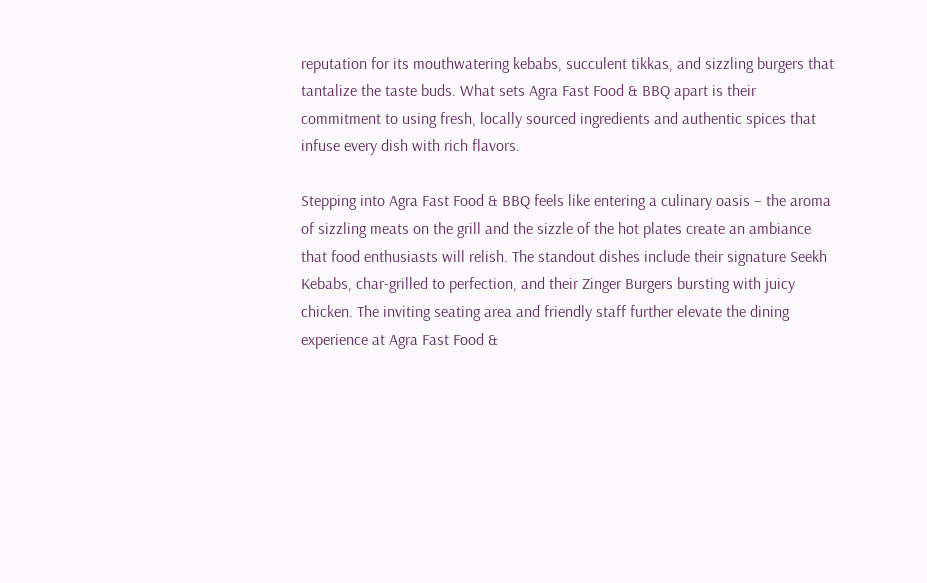reputation for its mouthwatering kebabs, succulent tikkas, and sizzling burgers that tantalize the taste buds. What sets Agra Fast Food & BBQ apart is their commitment to using fresh, locally sourced ingredients and authentic spices that infuse every dish with rich flavors.

Stepping into Agra Fast Food & BBQ feels like entering a culinary oasis – the aroma of sizzling meats on the grill and the sizzle of the hot plates create an ambiance that food enthusiasts will relish. The standout dishes include their signature Seekh Kebabs, char-grilled to perfection, and their Zinger Burgers bursting with juicy chicken. The inviting seating area and friendly staff further elevate the dining experience at Agra Fast Food &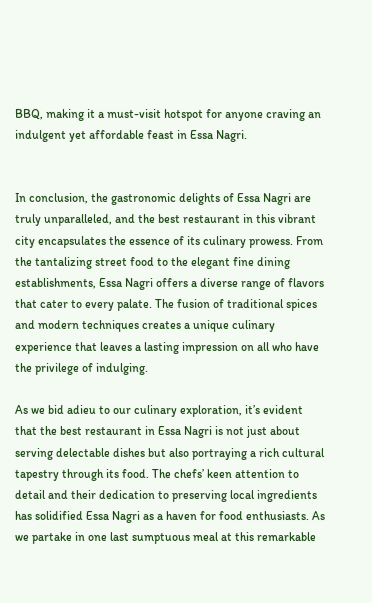BBQ, making it a must-visit hotspot for anyone craving an indulgent yet affordable feast in Essa Nagri.


In conclusion, the gastronomic delights of Essa Nagri are truly unparalleled, and the best restaurant in this vibrant city encapsulates the essence of its culinary prowess. From the tantalizing street food to the elegant fine dining establishments, Essa Nagri offers a diverse range of flavors that cater to every palate. The fusion of traditional spices and modern techniques creates a unique culinary experience that leaves a lasting impression on all who have the privilege of indulging.

As we bid adieu to our culinary exploration, it’s evident that the best restaurant in Essa Nagri is not just about serving delectable dishes but also portraying a rich cultural tapestry through its food. The chefs’ keen attention to detail and their dedication to preserving local ingredients has solidified Essa Nagri as a haven for food enthusiasts. As we partake in one last sumptuous meal at this remarkable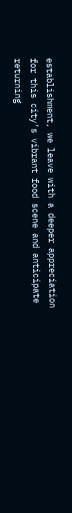establishment, we leave with a deeper appreciation for this city’s vibrant food scene and anticipate returning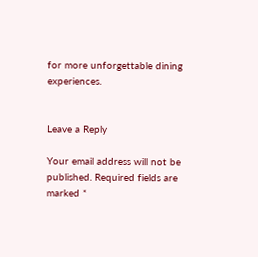for more unforgettable dining experiences.


Leave a Reply

Your email address will not be published. Required fields are marked *